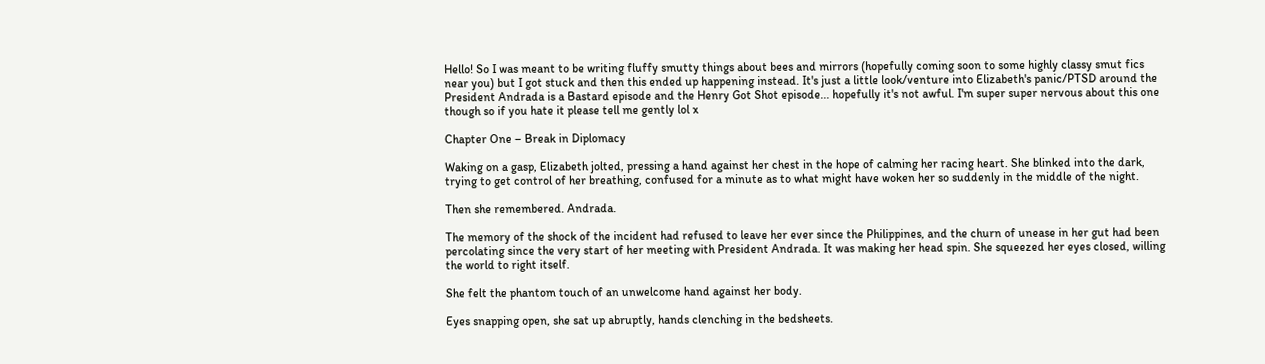Hello! So I was meant to be writing fluffy smutty things about bees and mirrors (hopefully coming soon to some highly classy smut fics near you) but I got stuck and then this ended up happening instead. It's just a little look/venture into Elizabeth's panic/PTSD around the President Andrada is a Bastard episode and the Henry Got Shot episode... hopefully it's not awful. I'm super super nervous about this one though so if you hate it please tell me gently lol x

Chapter One – Break in Diplomacy

Waking on a gasp, Elizabeth jolted, pressing a hand against her chest in the hope of calming her racing heart. She blinked into the dark, trying to get control of her breathing, confused for a minute as to what might have woken her so suddenly in the middle of the night.

Then she remembered. Andrada.

The memory of the shock of the incident had refused to leave her ever since the Philippines, and the churn of unease in her gut had been percolating since the very start of her meeting with President Andrada. It was making her head spin. She squeezed her eyes closed, willing the world to right itself.

She felt the phantom touch of an unwelcome hand against her body.

Eyes snapping open, she sat up abruptly, hands clenching in the bedsheets.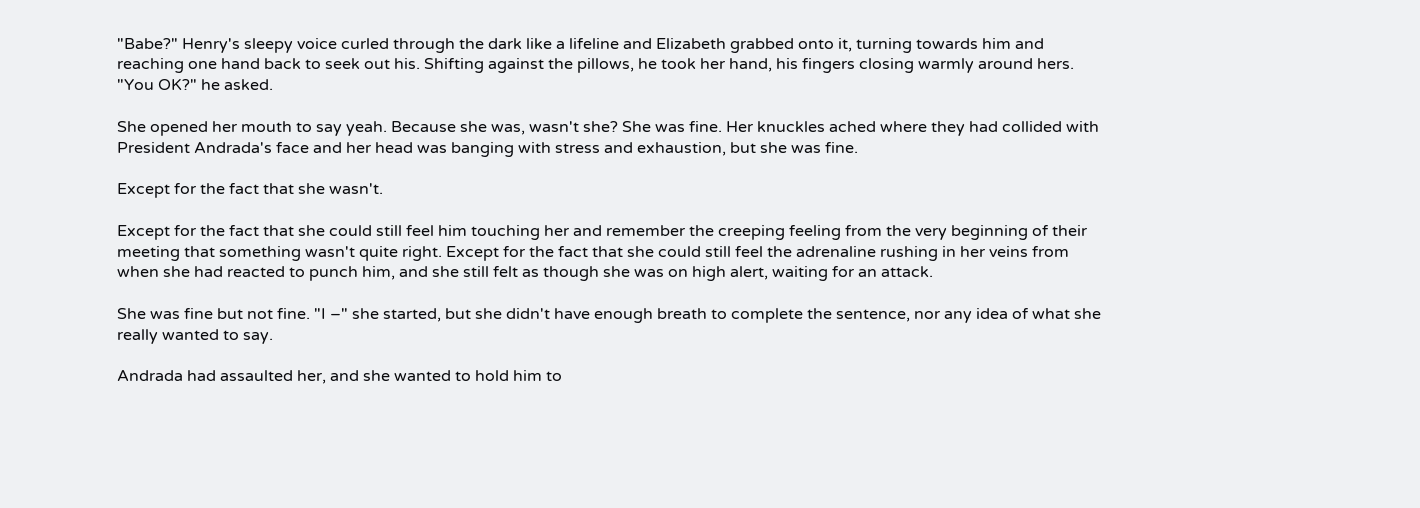"Babe?" Henry's sleepy voice curled through the dark like a lifeline and Elizabeth grabbed onto it, turning towards him and reaching one hand back to seek out his. Shifting against the pillows, he took her hand, his fingers closing warmly around hers. "You OK?" he asked.

She opened her mouth to say yeah. Because she was, wasn't she? She was fine. Her knuckles ached where they had collided with President Andrada's face and her head was banging with stress and exhaustion, but she was fine.

Except for the fact that she wasn't.

Except for the fact that she could still feel him touching her and remember the creeping feeling from the very beginning of their meeting that something wasn't quite right. Except for the fact that she could still feel the adrenaline rushing in her veins from when she had reacted to punch him, and she still felt as though she was on high alert, waiting for an attack.

She was fine but not fine. "I –" she started, but she didn't have enough breath to complete the sentence, nor any idea of what she really wanted to say.

Andrada had assaulted her, and she wanted to hold him to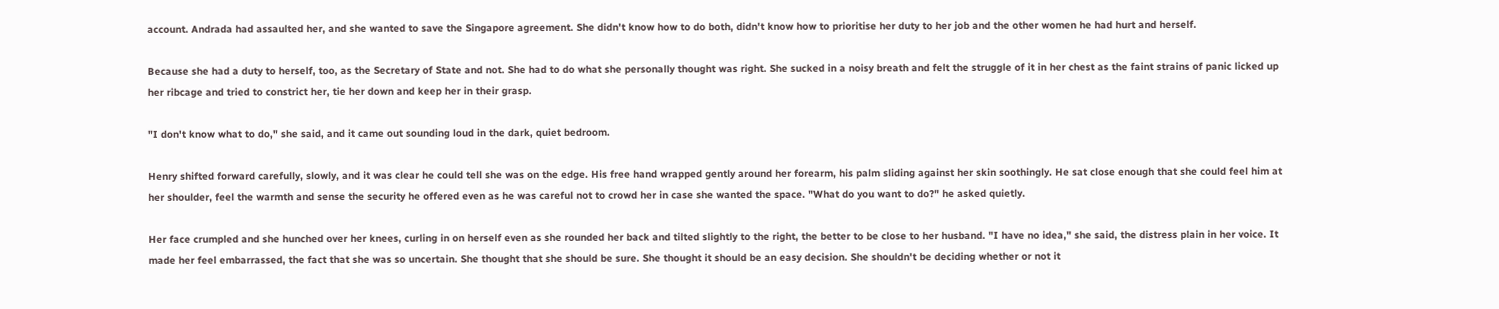account. Andrada had assaulted her, and she wanted to save the Singapore agreement. She didn't know how to do both, didn't know how to prioritise her duty to her job and the other women he had hurt and herself.

Because she had a duty to herself, too, as the Secretary of State and not. She had to do what she personally thought was right. She sucked in a noisy breath and felt the struggle of it in her chest as the faint strains of panic licked up her ribcage and tried to constrict her, tie her down and keep her in their grasp.

"I don't know what to do," she said, and it came out sounding loud in the dark, quiet bedroom.

Henry shifted forward carefully, slowly, and it was clear he could tell she was on the edge. His free hand wrapped gently around her forearm, his palm sliding against her skin soothingly. He sat close enough that she could feel him at her shoulder, feel the warmth and sense the security he offered even as he was careful not to crowd her in case she wanted the space. "What do you want to do?" he asked quietly.

Her face crumpled and she hunched over her knees, curling in on herself even as she rounded her back and tilted slightly to the right, the better to be close to her husband. "I have no idea," she said, the distress plain in her voice. It made her feel embarrassed, the fact that she was so uncertain. She thought that she should be sure. She thought it should be an easy decision. She shouldn't be deciding whether or not it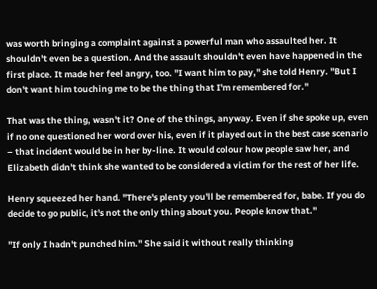was worth bringing a complaint against a powerful man who assaulted her. It shouldn't even be a question. And the assault shouldn't even have happened in the first place. It made her feel angry, too. "I want him to pay," she told Henry. "But I don't want him touching me to be the thing that I'm remembered for."

That was the thing, wasn't it? One of the things, anyway. Even if she spoke up, even if no one questioned her word over his, even if it played out in the best case scenario – that incident would be in her by-line. It would colour how people saw her, and Elizabeth didn't think she wanted to be considered a victim for the rest of her life.

Henry squeezed her hand. "There's plenty you'll be remembered for, babe. If you do decide to go public, it's not the only thing about you. People know that."

"If only I hadn't punched him." She said it without really thinking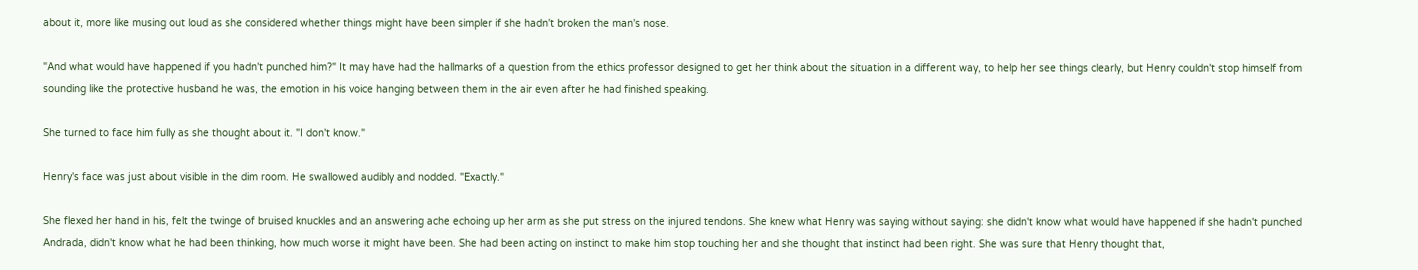about it, more like musing out loud as she considered whether things might have been simpler if she hadn't broken the man's nose.

"And what would have happened if you hadn't punched him?" It may have had the hallmarks of a question from the ethics professor designed to get her think about the situation in a different way, to help her see things clearly, but Henry couldn't stop himself from sounding like the protective husband he was, the emotion in his voice hanging between them in the air even after he had finished speaking.

She turned to face him fully as she thought about it. "I don't know."

Henry's face was just about visible in the dim room. He swallowed audibly and nodded. "Exactly."

She flexed her hand in his, felt the twinge of bruised knuckles and an answering ache echoing up her arm as she put stress on the injured tendons. She knew what Henry was saying without saying: she didn't know what would have happened if she hadn't punched Andrada, didn't know what he had been thinking, how much worse it might have been. She had been acting on instinct to make him stop touching her and she thought that instinct had been right. She was sure that Henry thought that,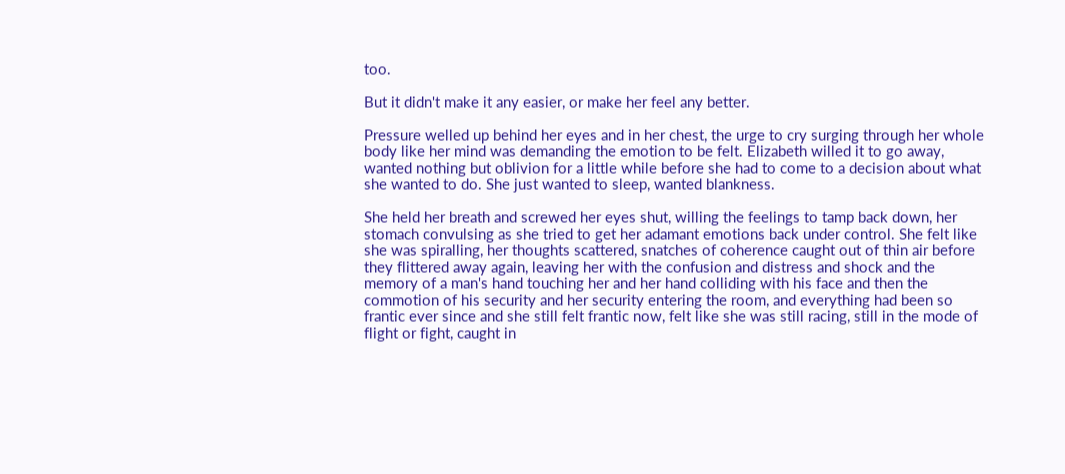too.

But it didn't make it any easier, or make her feel any better.

Pressure welled up behind her eyes and in her chest, the urge to cry surging through her whole body like her mind was demanding the emotion to be felt. Elizabeth willed it to go away, wanted nothing but oblivion for a little while before she had to come to a decision about what she wanted to do. She just wanted to sleep, wanted blankness.

She held her breath and screwed her eyes shut, willing the feelings to tamp back down, her stomach convulsing as she tried to get her adamant emotions back under control. She felt like she was spiralling, her thoughts scattered, snatches of coherence caught out of thin air before they flittered away again, leaving her with the confusion and distress and shock and the memory of a man's hand touching her and her hand colliding with his face and then the commotion of his security and her security entering the room, and everything had been so frantic ever since and she still felt frantic now, felt like she was still racing, still in the mode of flight or fight, caught in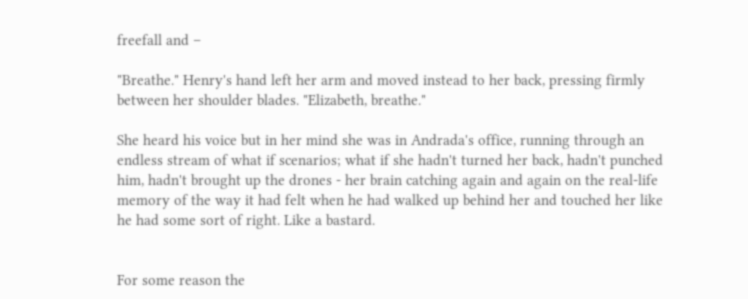freefall and –

"Breathe." Henry's hand left her arm and moved instead to her back, pressing firmly between her shoulder blades. "Elizabeth, breathe."

She heard his voice but in her mind she was in Andrada's office, running through an endless stream of what if scenarios; what if she hadn't turned her back, hadn't punched him, hadn't brought up the drones - her brain catching again and again on the real-life memory of the way it had felt when he had walked up behind her and touched her like he had some sort of right. Like a bastard.


For some reason the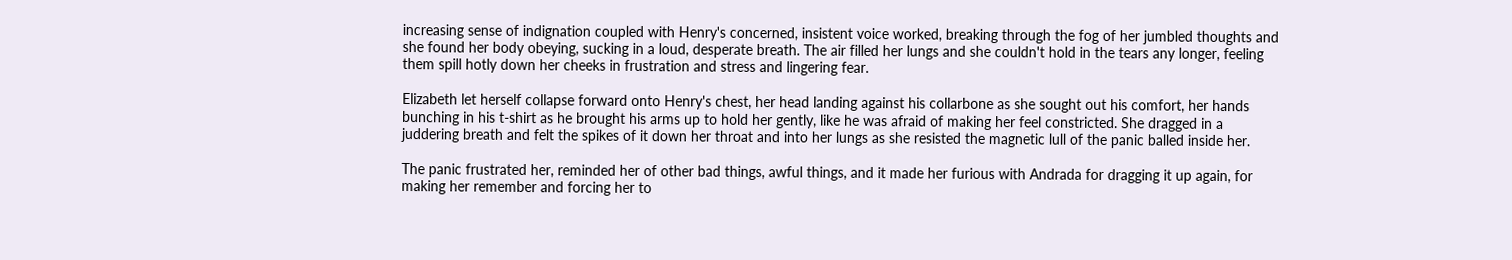increasing sense of indignation coupled with Henry's concerned, insistent voice worked, breaking through the fog of her jumbled thoughts and she found her body obeying, sucking in a loud, desperate breath. The air filled her lungs and she couldn't hold in the tears any longer, feeling them spill hotly down her cheeks in frustration and stress and lingering fear.

Elizabeth let herself collapse forward onto Henry's chest, her head landing against his collarbone as she sought out his comfort, her hands bunching in his t-shirt as he brought his arms up to hold her gently, like he was afraid of making her feel constricted. She dragged in a juddering breath and felt the spikes of it down her throat and into her lungs as she resisted the magnetic lull of the panic balled inside her.

The panic frustrated her, reminded her of other bad things, awful things, and it made her furious with Andrada for dragging it up again, for making her remember and forcing her to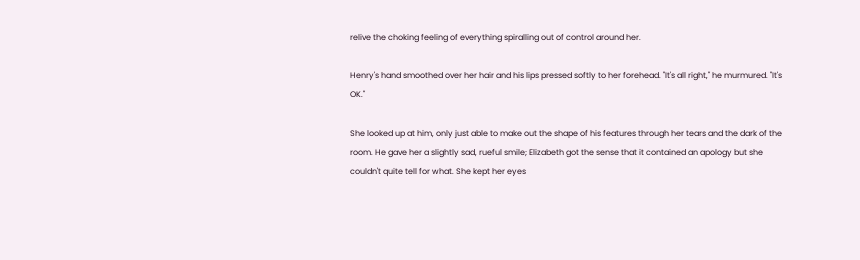relive the choking feeling of everything spiralling out of control around her.

Henry's hand smoothed over her hair and his lips pressed softly to her forehead. "It's all right," he murmured. "It's OK."

She looked up at him, only just able to make out the shape of his features through her tears and the dark of the room. He gave her a slightly sad, rueful smile; Elizabeth got the sense that it contained an apology but she couldn't quite tell for what. She kept her eyes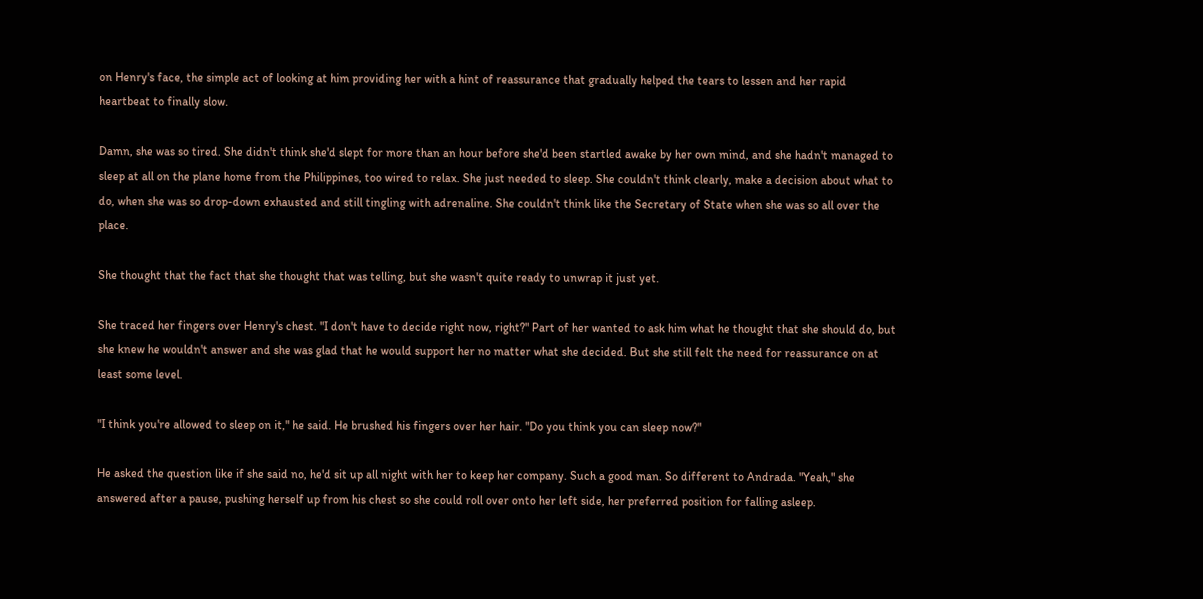on Henry's face, the simple act of looking at him providing her with a hint of reassurance that gradually helped the tears to lessen and her rapid heartbeat to finally slow.

Damn, she was so tired. She didn't think she'd slept for more than an hour before she'd been startled awake by her own mind, and she hadn't managed to sleep at all on the plane home from the Philippines, too wired to relax. She just needed to sleep. She couldn't think clearly, make a decision about what to do, when she was so drop-down exhausted and still tingling with adrenaline. She couldn't think like the Secretary of State when she was so all over the place.

She thought that the fact that she thought that was telling, but she wasn't quite ready to unwrap it just yet.

She traced her fingers over Henry's chest. "I don't have to decide right now, right?" Part of her wanted to ask him what he thought that she should do, but she knew he wouldn't answer and she was glad that he would support her no matter what she decided. But she still felt the need for reassurance on at least some level.

"I think you're allowed to sleep on it," he said. He brushed his fingers over her hair. "Do you think you can sleep now?"

He asked the question like if she said no, he'd sit up all night with her to keep her company. Such a good man. So different to Andrada. "Yeah," she answered after a pause, pushing herself up from his chest so she could roll over onto her left side, her preferred position for falling asleep.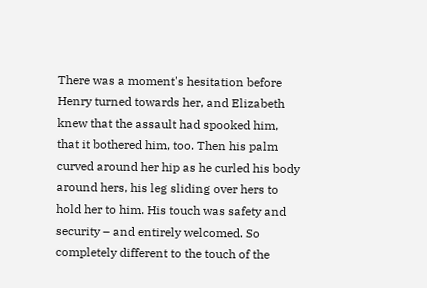There was a moment's hesitation before Henry turned towards her, and Elizabeth knew that the assault had spooked him, that it bothered him, too. Then his palm curved around her hip as he curled his body around hers, his leg sliding over hers to hold her to him. His touch was safety and security – and entirely welcomed. So completely different to the touch of the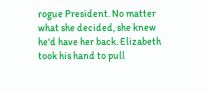rogue President. No matter what she decided, she knew he'd have her back. Elizabeth took his hand to pull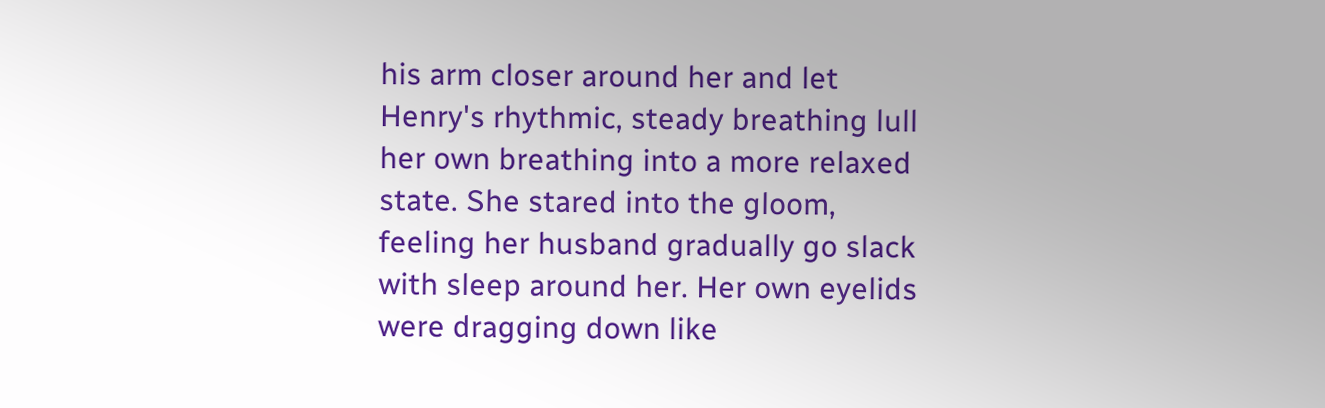his arm closer around her and let Henry's rhythmic, steady breathing lull her own breathing into a more relaxed state. She stared into the gloom, feeling her husband gradually go slack with sleep around her. Her own eyelids were dragging down like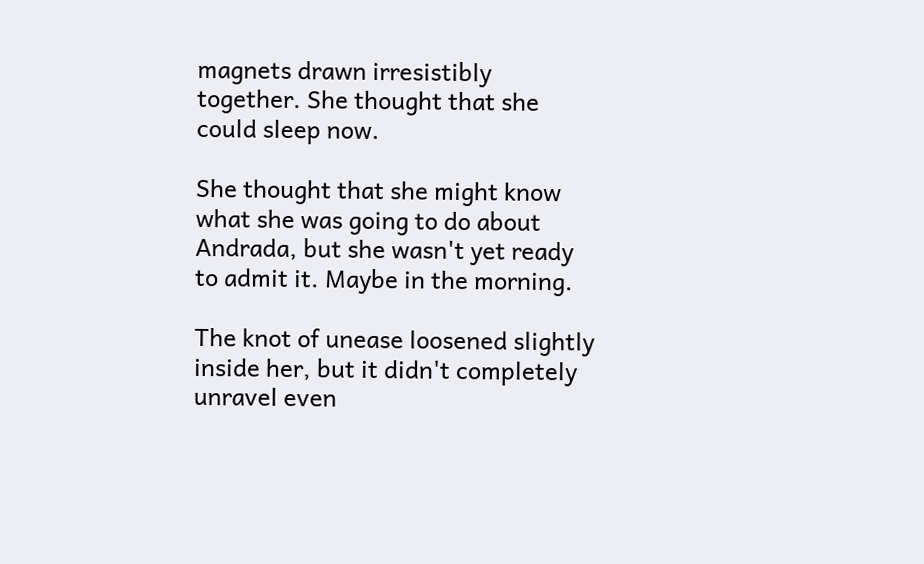magnets drawn irresistibly together. She thought that she could sleep now.

She thought that she might know what she was going to do about Andrada, but she wasn't yet ready to admit it. Maybe in the morning.

The knot of unease loosened slightly inside her, but it didn't completely unravel even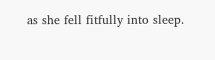as she fell fitfully into sleep.